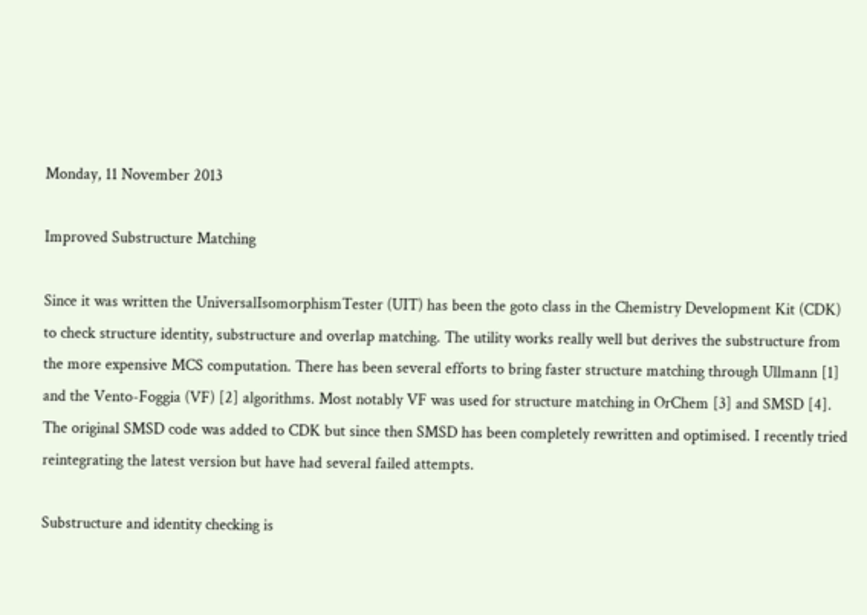Monday, 11 November 2013

Improved Substructure Matching

Since it was written the UniversalIsomorphismTester (UIT) has been the goto class in the Chemistry Development Kit (CDK) to check structure identity, substructure and overlap matching. The utility works really well but derives the substructure from the more expensive MCS computation. There has been several efforts to bring faster structure matching through Ullmann [1] and the Vento-Foggia (VF) [2] algorithms. Most notably VF was used for structure matching in OrChem [3] and SMSD [4]. The original SMSD code was added to CDK but since then SMSD has been completely rewritten and optimised. I recently tried reintegrating the latest version but have had several failed attempts.

Substructure and identity checking is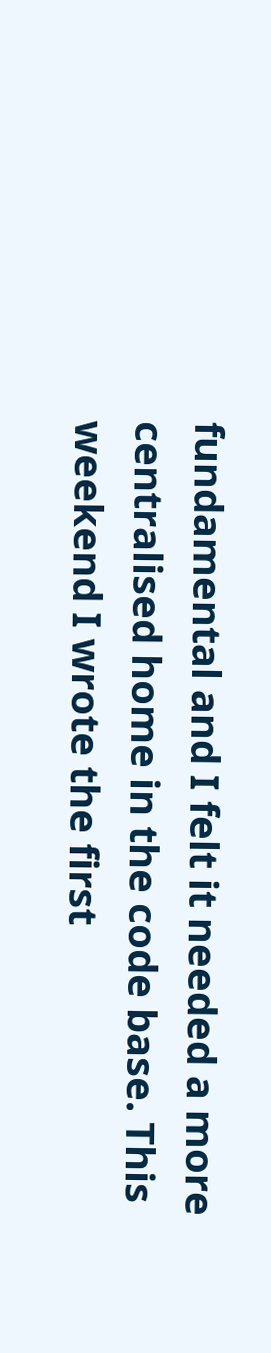fundamental and I felt it needed a more centralised home in the code base. This weekend I wrote the first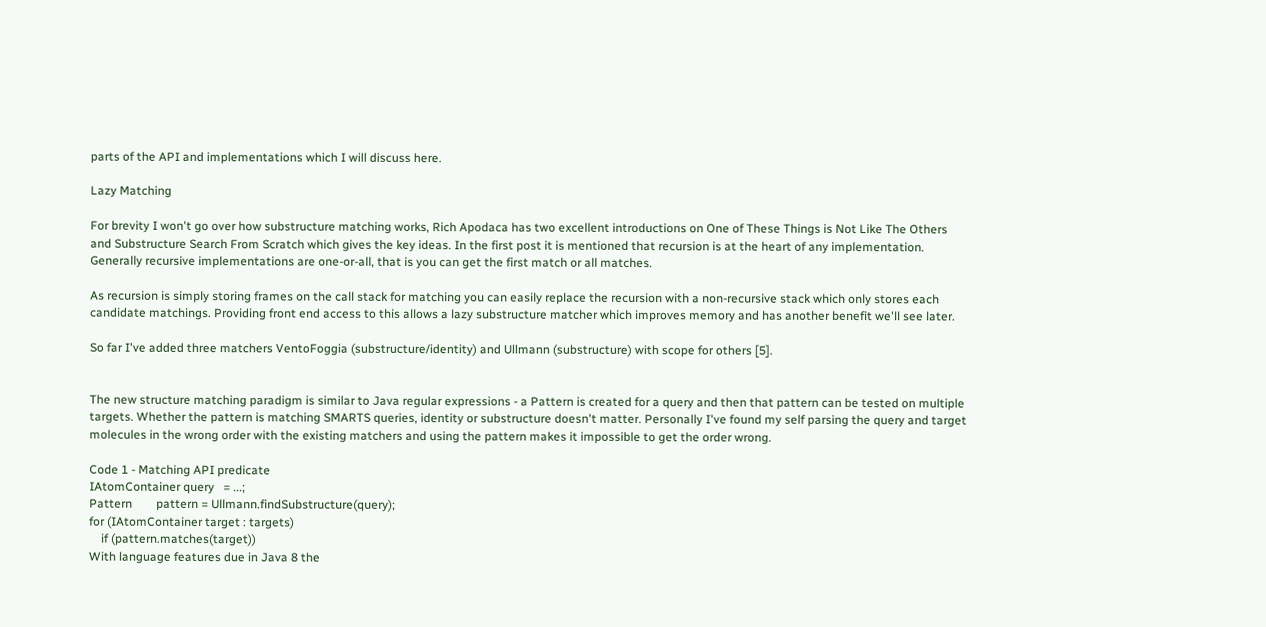parts of the API and implementations which I will discuss here.

Lazy Matching

For brevity I won't go over how substructure matching works, Rich Apodaca has two excellent introductions on One of These Things is Not Like The Others and Substructure Search From Scratch which gives the key ideas. In the first post it is mentioned that recursion is at the heart of any implementation. Generally recursive implementations are one-or-all, that is you can get the first match or all matches.

As recursion is simply storing frames on the call stack for matching you can easily replace the recursion with a non-recursive stack which only stores each candidate matchings. Providing front end access to this allows a lazy substructure matcher which improves memory and has another benefit we'll see later.

So far I've added three matchers VentoFoggia (substructure/identity) and Ullmann (substructure) with scope for others [5].


The new structure matching paradigm is similar to Java regular expressions - a Pattern is created for a query and then that pattern can be tested on multiple targets. Whether the pattern is matching SMARTS queries, identity or substructure doesn't matter. Personally I've found my self parsing the query and target molecules in the wrong order with the existing matchers and using the pattern makes it impossible to get the order wrong.

Code 1 - Matching API predicate
IAtomContainer query   = ...;
Pattern        pattern = Ullmann.findSubstructure(query);
for (IAtomContainer target : targets)
    if (pattern.matches(target))
With language features due in Java 8 the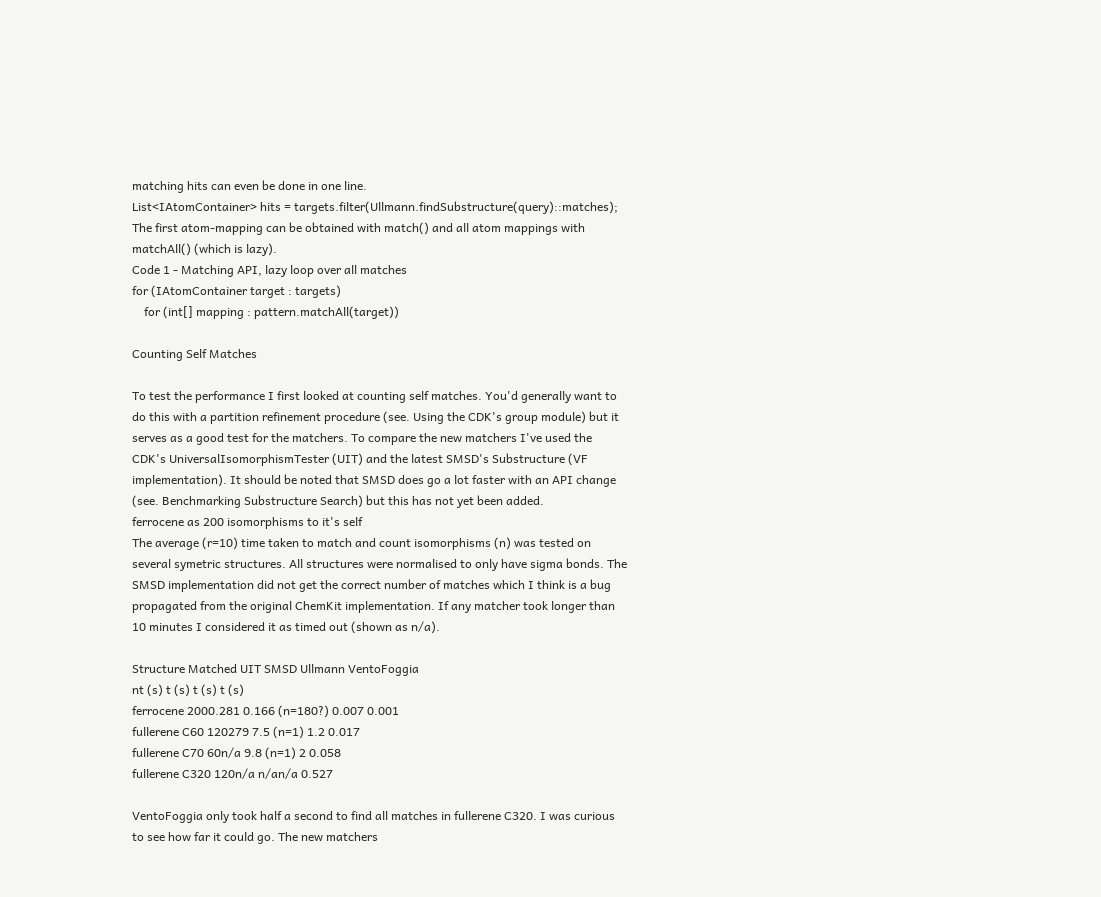matching hits can even be done in one line.
List<IAtomContainer> hits = targets.filter(Ullmann.findSubstructure(query)::matches);
The first atom-mapping can be obtained with match() and all atom mappings with matchAll() (which is lazy).
Code 1 - Matching API, lazy loop over all matches
for (IAtomContainer target : targets)
    for (int[] mapping : pattern.matchAll(target))

Counting Self Matches

To test the performance I first looked at counting self matches. You'd generally want to do this with a partition refinement procedure (see. Using the CDK's group module) but it serves as a good test for the matchers. To compare the new matchers I've used the CDK's UniversalIsomorphismTester (UIT) and the latest SMSD's Substructure (VF implementation). It should be noted that SMSD does go a lot faster with an API change (see. Benchmarking Substructure Search) but this has not yet been added.
ferrocene as 200 isomorphisms to it's self
The average (r=10) time taken to match and count isomorphisms (n) was tested on several symetric structures. All structures were normalised to only have sigma bonds. The SMSD implementation did not get the correct number of matches which I think is a bug propagated from the original ChemKit implementation. If any matcher took longer than 10 minutes I considered it as timed out (shown as n/a).

Structure Matched UIT SMSD Ullmann VentoFoggia
nt (s) t (s) t (s) t (s)
ferrocene 2000.281 0.166 (n=180?) 0.007 0.001
fullerene C60 120279 7.5 (n=1) 1.2 0.017
fullerene C70 60n/a 9.8 (n=1) 2 0.058
fullerene C320 120n/a n/an/a 0.527

VentoFoggia only took half a second to find all matches in fullerene C320. I was curious to see how far it could go. The new matchers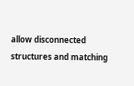allow disconnected structures and matching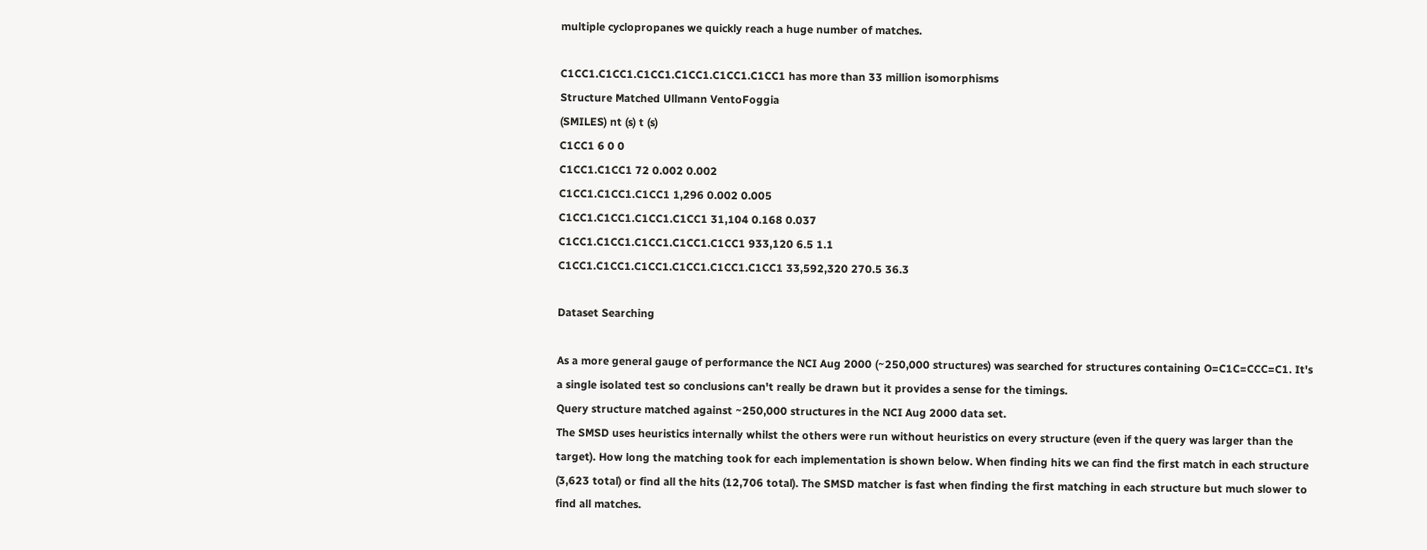multiple cyclopropanes we quickly reach a huge number of matches.

C1CC1.C1CC1.C1CC1.C1CC1.C1CC1.C1CC1 has more than 33 million isomorphisms
Structure Matched Ullmann VentoFoggia
(SMILES) nt (s) t (s)
C1CC1 6 0 0
C1CC1.C1CC1 72 0.002 0.002
C1CC1.C1CC1.C1CC1 1,296 0.002 0.005
C1CC1.C1CC1.C1CC1.C1CC1 31,104 0.168 0.037
C1CC1.C1CC1.C1CC1.C1CC1.C1CC1 933,120 6.5 1.1
C1CC1.C1CC1.C1CC1.C1CC1.C1CC1.C1CC1 33,592,320 270.5 36.3

Dataset Searching

As a more general gauge of performance the NCI Aug 2000 (~250,000 structures) was searched for structures containing O=C1C=CCC=C1. It's a single isolated test so conclusions can't really be drawn but it provides a sense for the timings.
Query structure matched against ~250,000 structures in the NCI Aug 2000 data set.
The SMSD uses heuristics internally whilst the others were run without heuristics on every structure (even if the query was larger than the target). How long the matching took for each implementation is shown below. When finding hits we can find the first match in each structure (3,623 total) or find all the hits (12,706 total). The SMSD matcher is fast when finding the first matching in each structure but much slower to find all matches.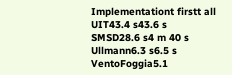Implementationt firstt all
UIT43.4 s43.6 s
SMSD28.6 s4 m 40 s
Ullmann6.3 s6.5 s
VentoFoggia5.1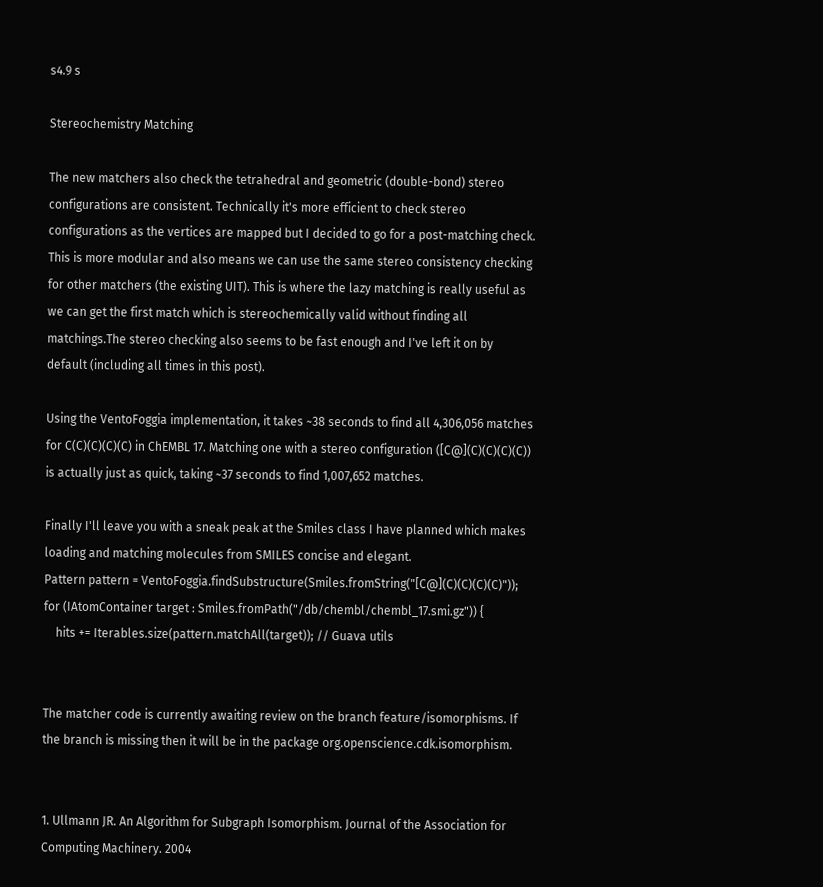s4.9 s

Stereochemistry Matching

The new matchers also check the tetrahedral and geometric (double-bond) stereo configurations are consistent. Technically it's more efficient to check stereo configurations as the vertices are mapped but I decided to go for a post-matching check. This is more modular and also means we can use the same stereo consistency checking for other matchers (the existing UIT). This is where the lazy matching is really useful as we can get the first match which is stereochemically valid without finding all matchings.The stereo checking also seems to be fast enough and I've left it on by default (including all times in this post).

Using the VentoFoggia implementation, it takes ~38 seconds to find all 4,306,056 matches for C(C)(C)(C)(C) in ChEMBL 17. Matching one with a stereo configuration ([C@](C)(C)(C)(C)) is actually just as quick, taking ~37 seconds to find 1,007,652 matches.

Finally I'll leave you with a sneak peak at the Smiles class I have planned which makes loading and matching molecules from SMILES concise and elegant.
Pattern pattern = VentoFoggia.findSubstructure(Smiles.fromString("[C@](C)(C)(C)(C)"));
for (IAtomContainer target : Smiles.fromPath("/db/chembl/chembl_17.smi.gz")) {
    hits += Iterables.size(pattern.matchAll(target)); // Guava utils


The matcher code is currently awaiting review on the branch feature/isomorphisms. If the branch is missing then it will be in the package org.openscience.cdk.isomorphism.


1. Ullmann JR. An Algorithm for Subgraph Isomorphism. Journal of the Association for Computing Machinery. 2004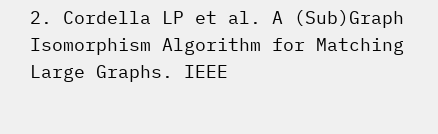2. Cordella LP et al. A (Sub)Graph Isomorphism Algorithm for Matching Large Graphs. IEEE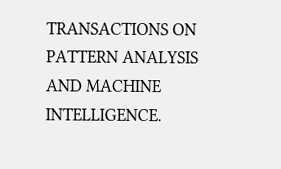TRANSACTIONS ON PATTERN ANALYSIS AND MACHINE INTELLIGENCE.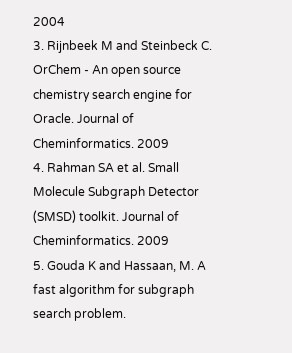2004
3. Rijnbeek M and Steinbeck C. OrChem - An open source chemistry search engine for Oracle. Journal of Cheminformatics. 2009
4. Rahman SA et al. Small Molecule Subgraph Detector (SMSD) toolkit. Journal of Cheminformatics. 2009
5. Gouda K and Hassaan, M. A fast algorithm for subgraph search problem.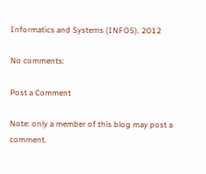Informatics and Systems (INFOS). 2012

No comments:

Post a Comment

Note: only a member of this blog may post a comment.